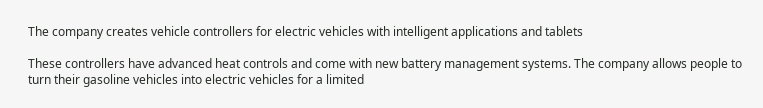The company creates vehicle controllers for electric vehicles with intelligent applications and tablets

These controllers have advanced heat controls and come with new battery management systems. The company allows people to turn their gasoline vehicles into electric vehicles for a limited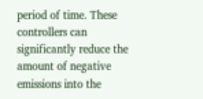period of time. These controllers can significantly reduce the amount of negative emissions into the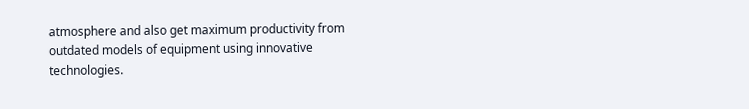atmosphere and also get maximum productivity from outdated models of equipment using innovative technologies.